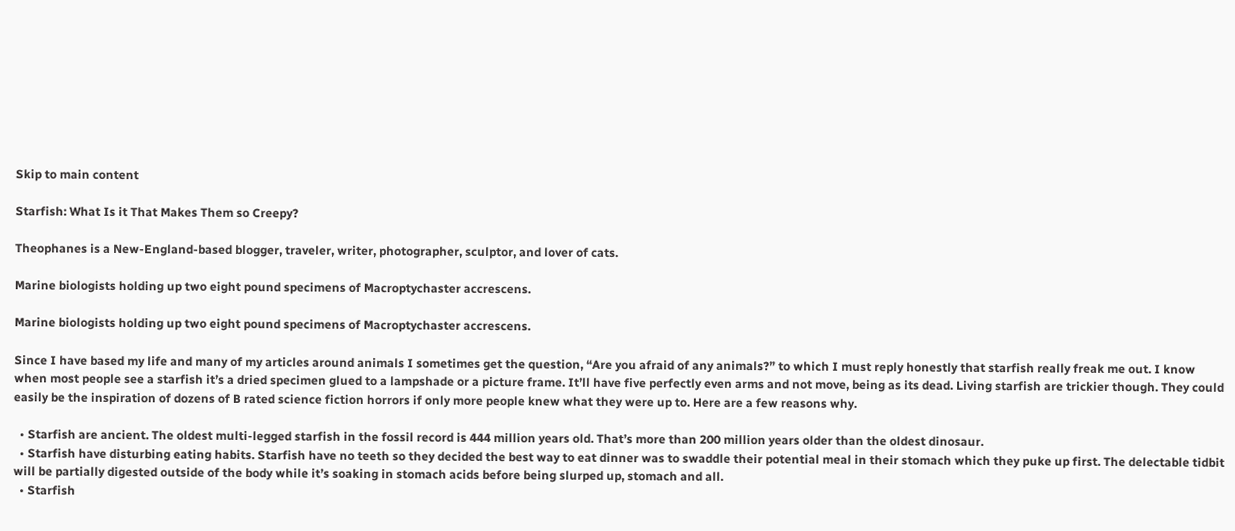Skip to main content

Starfish: What Is it That Makes Them so Creepy?

Theophanes is a New-England-based blogger, traveler, writer, photographer, sculptor, and lover of cats.

Marine biologists holding up two eight pound specimens of Macroptychaster accrescens.

Marine biologists holding up two eight pound specimens of Macroptychaster accrescens.

Since I have based my life and many of my articles around animals I sometimes get the question, “Are you afraid of any animals?” to which I must reply honestly that starfish really freak me out. I know when most people see a starfish it’s a dried specimen glued to a lampshade or a picture frame. It’ll have five perfectly even arms and not move, being as its dead. Living starfish are trickier though. They could easily be the inspiration of dozens of B rated science fiction horrors if only more people knew what they were up to. Here are a few reasons why.

  • Starfish are ancient. The oldest multi-legged starfish in the fossil record is 444 million years old. That’s more than 200 million years older than the oldest dinosaur.
  • Starfish have disturbing eating habits. Starfish have no teeth so they decided the best way to eat dinner was to swaddle their potential meal in their stomach which they puke up first. The delectable tidbit will be partially digested outside of the body while it’s soaking in stomach acids before being slurped up, stomach and all.
  • Starfish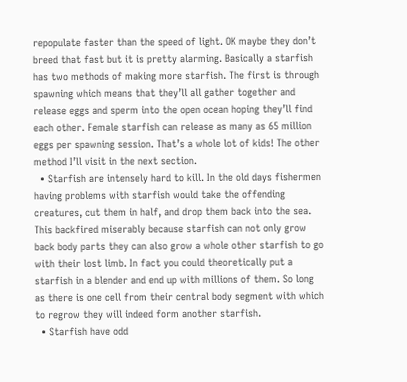repopulate faster than the speed of light. OK maybe they don’t breed that fast but it is pretty alarming. Basically a starfish has two methods of making more starfish. The first is through spawning which means that they’ll all gather together and release eggs and sperm into the open ocean hoping they’ll find each other. Female starfish can release as many as 65 million eggs per spawning session. That’s a whole lot of kids! The other method I’ll visit in the next section.
  • Starfish are intensely hard to kill. In the old days fishermen having problems with starfish would take the offending creatures, cut them in half, and drop them back into the sea. This backfired miserably because starfish can not only grow back body parts they can also grow a whole other starfish to go with their lost limb. In fact you could theoretically put a starfish in a blender and end up with millions of them. So long as there is one cell from their central body segment with which to regrow they will indeed form another starfish.
  • Starfish have odd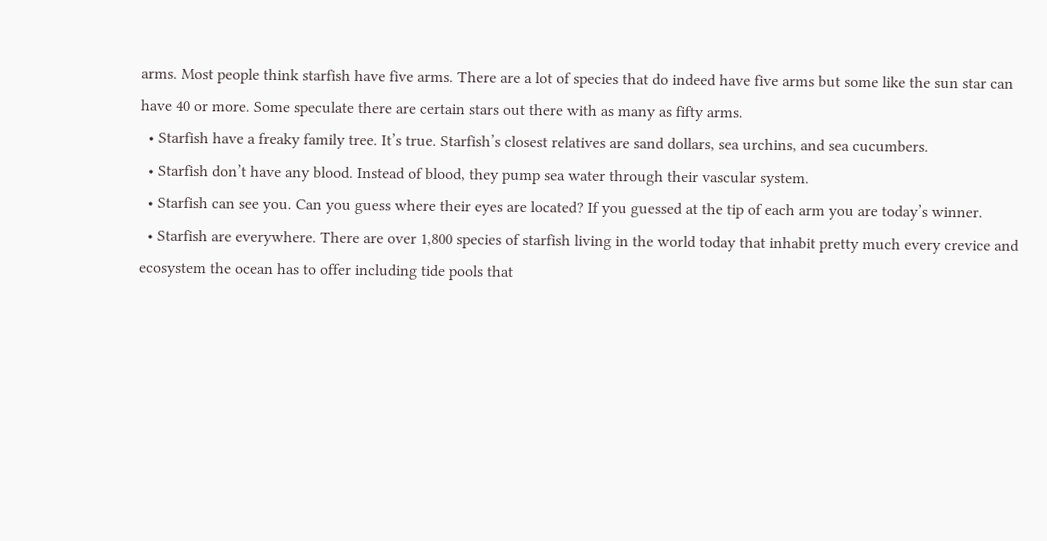arms. Most people think starfish have five arms. There are a lot of species that do indeed have five arms but some like the sun star can have 40 or more. Some speculate there are certain stars out there with as many as fifty arms.
  • Starfish have a freaky family tree. It’s true. Starfish’s closest relatives are sand dollars, sea urchins, and sea cucumbers.
  • Starfish don’t have any blood. Instead of blood, they pump sea water through their vascular system.
  • Starfish can see you. Can you guess where their eyes are located? If you guessed at the tip of each arm you are today’s winner.
  • Starfish are everywhere. There are over 1,800 species of starfish living in the world today that inhabit pretty much every crevice and ecosystem the ocean has to offer including tide pools that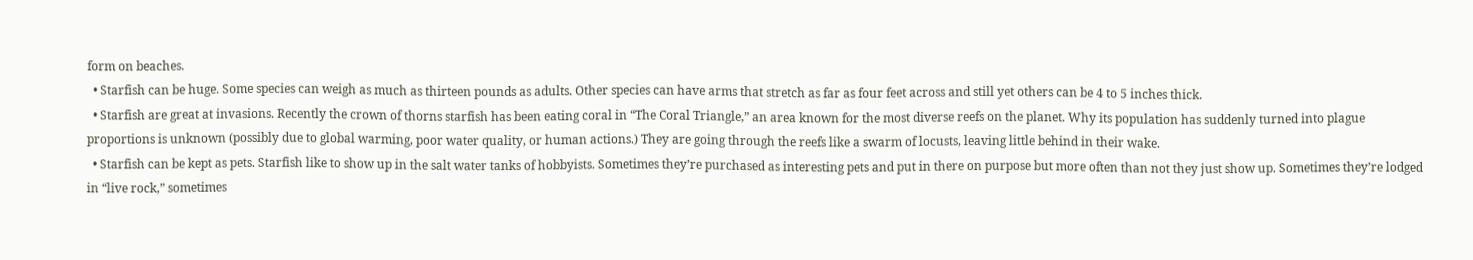form on beaches.
  • Starfish can be huge. Some species can weigh as much as thirteen pounds as adults. Other species can have arms that stretch as far as four feet across and still yet others can be 4 to 5 inches thick.
  • Starfish are great at invasions. Recently the crown of thorns starfish has been eating coral in “The Coral Triangle,” an area known for the most diverse reefs on the planet. Why its population has suddenly turned into plague proportions is unknown (possibly due to global warming, poor water quality, or human actions.) They are going through the reefs like a swarm of locusts, leaving little behind in their wake.
  • Starfish can be kept as pets. Starfish like to show up in the salt water tanks of hobbyists. Sometimes they’re purchased as interesting pets and put in there on purpose but more often than not they just show up. Sometimes they’re lodged in “live rock,” sometimes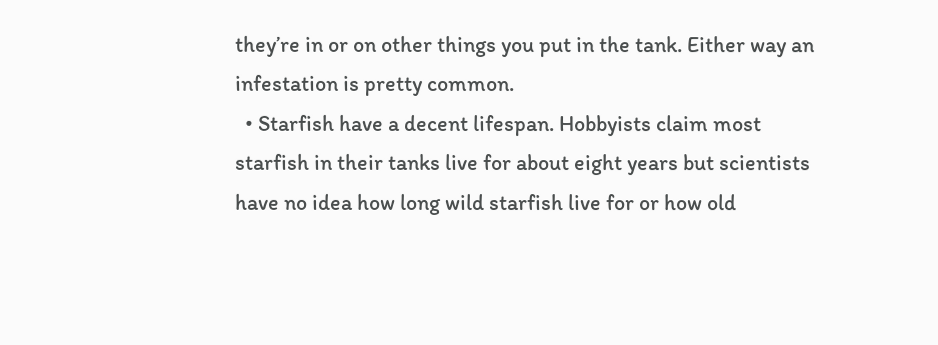they’re in or on other things you put in the tank. Either way an infestation is pretty common.
  • Starfish have a decent lifespan. Hobbyists claim most starfish in their tanks live for about eight years but scientists have no idea how long wild starfish live for or how old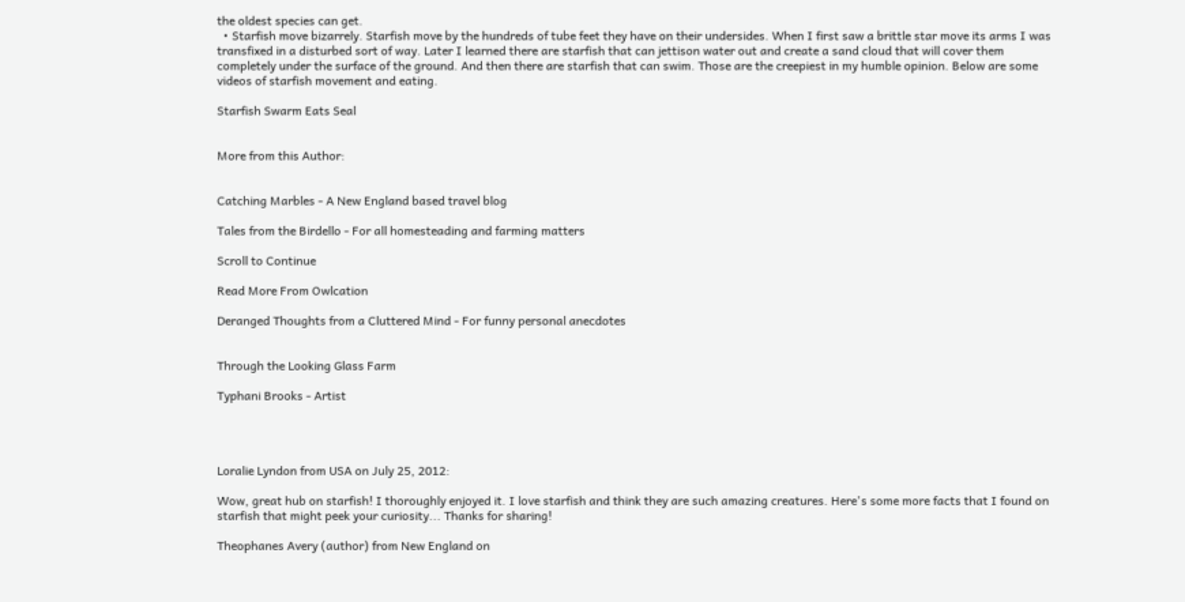the oldest species can get.
  • Starfish move bizarrely. Starfish move by the hundreds of tube feet they have on their undersides. When I first saw a brittle star move its arms I was transfixed in a disturbed sort of way. Later I learned there are starfish that can jettison water out and create a sand cloud that will cover them completely under the surface of the ground. And then there are starfish that can swim. Those are the creepiest in my humble opinion. Below are some videos of starfish movement and eating.

Starfish Swarm Eats Seal


More from this Author:


Catching Marbles - A New England based travel blog

Tales from the Birdello - For all homesteading and farming matters

Scroll to Continue

Read More From Owlcation

Deranged Thoughts from a Cluttered Mind - For funny personal anecdotes


Through the Looking Glass Farm

Typhani Brooks - Artist




Loralie Lyndon from USA on July 25, 2012:

Wow, great hub on starfish! I thoroughly enjoyed it. I love starfish and think they are such amazing creatures. Here's some more facts that I found on starfish that might peek your curiosity... Thanks for sharing!

Theophanes Avery (author) from New England on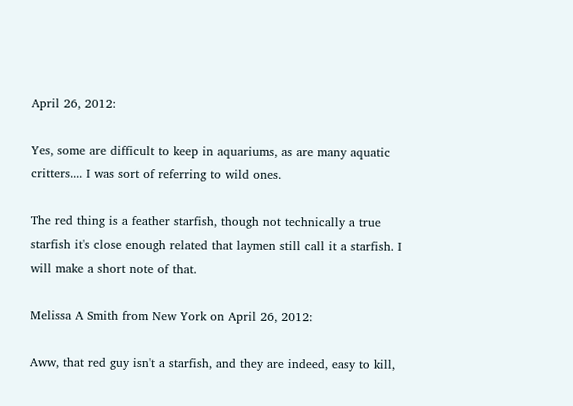April 26, 2012:

Yes, some are difficult to keep in aquariums, as are many aquatic critters.... I was sort of referring to wild ones.

The red thing is a feather starfish, though not technically a true starfish it's close enough related that laymen still call it a starfish. I will make a short note of that.

Melissa A Smith from New York on April 26, 2012:

Aww, that red guy isn't a starfish, and they are indeed, easy to kill,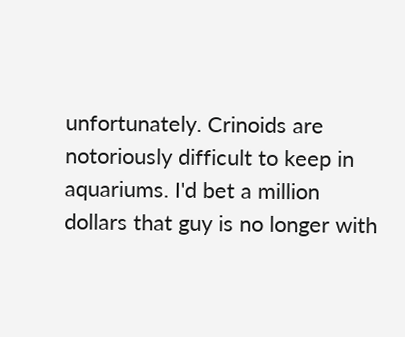unfortunately. Crinoids are notoriously difficult to keep in aquariums. I'd bet a million dollars that guy is no longer with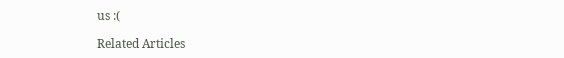us :(

Related Articles